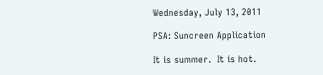Wednesday, July 13, 2011

PSA: Suncreen Application

It is summer.  It is hot.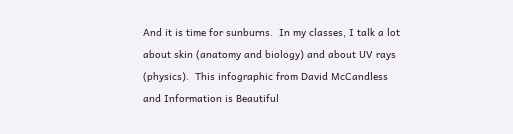And it is time for sunburns.  In my classes, I talk a lot about skin (anatomy and biology) and about UV rays (physics).  This infographic from David McCandless and Information is Beautiful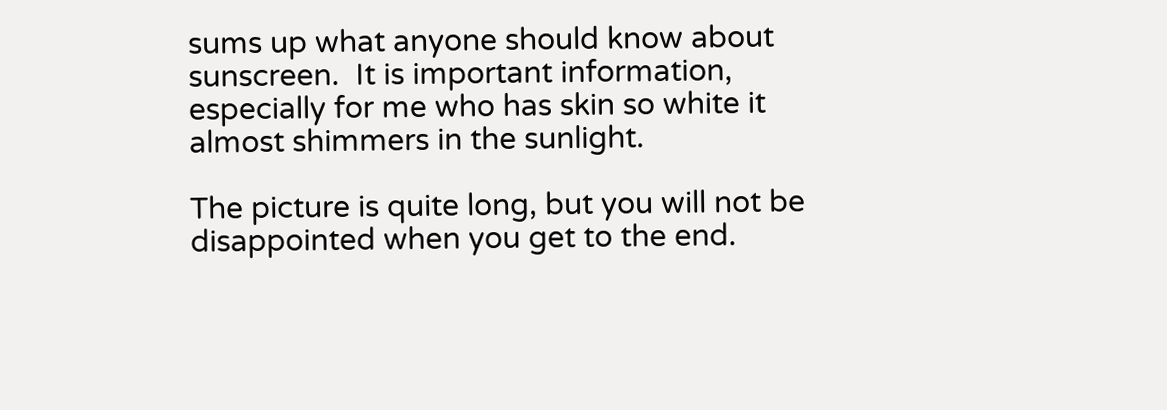sums up what anyone should know about sunscreen.  It is important information, especially for me who has skin so white it almost shimmers in the sunlight.

The picture is quite long, but you will not be disappointed when you get to the end.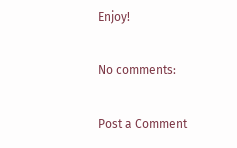Enjoy!

No comments:

Post a Comment